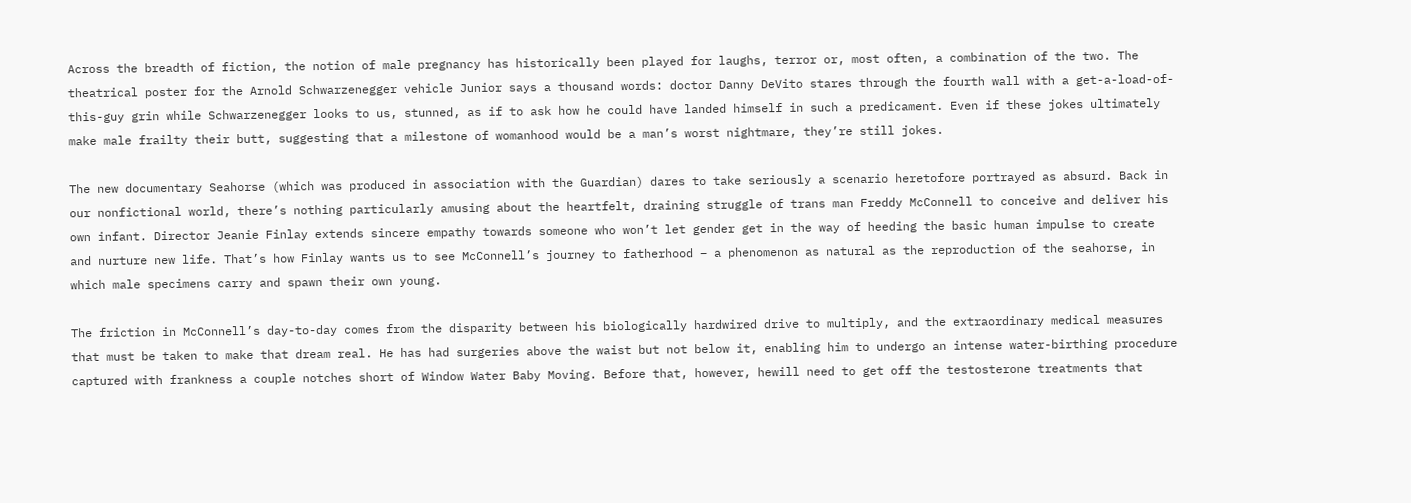Across the breadth of fiction, the notion of male pregnancy has historically been played for laughs, terror or, most often, a combination of the two. The theatrical poster for the Arnold Schwarzenegger vehicle Junior says a thousand words: doctor Danny DeVito stares through the fourth wall with a get-a-load-of-this-guy grin while Schwarzenegger looks to us, stunned, as if to ask how he could have landed himself in such a predicament. Even if these jokes ultimately make male frailty their butt, suggesting that a milestone of womanhood would be a man’s worst nightmare, they’re still jokes.

The new documentary Seahorse (which was produced in association with the Guardian) dares to take seriously a scenario heretofore portrayed as absurd. Back in our nonfictional world, there’s nothing particularly amusing about the heartfelt, draining struggle of trans man Freddy McConnell to conceive and deliver his own infant. Director Jeanie Finlay extends sincere empathy towards someone who won’t let gender get in the way of heeding the basic human impulse to create and nurture new life. That’s how Finlay wants us to see McConnell’s journey to fatherhood – a phenomenon as natural as the reproduction of the seahorse, in which male specimens carry and spawn their own young.

The friction in McConnell’s day-to-day comes from the disparity between his biologically hardwired drive to multiply, and the extraordinary medical measures that must be taken to make that dream real. He has had surgeries above the waist but not below it, enabling him to undergo an intense water-birthing procedure captured with frankness a couple notches short of Window Water Baby Moving. Before that, however, hewill need to get off the testosterone treatments that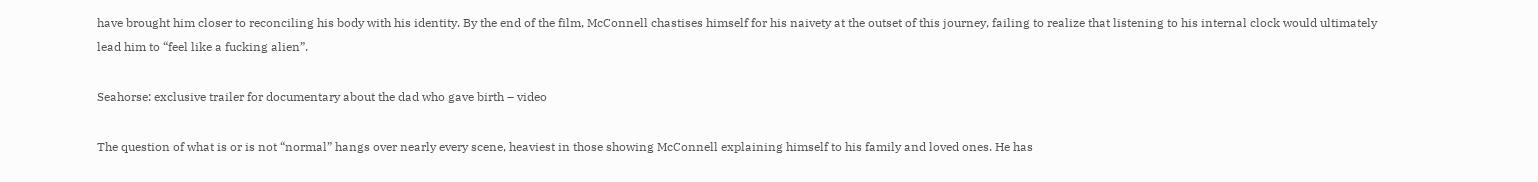have brought him closer to reconciling his body with his identity. By the end of the film, McConnell chastises himself for his naivety at the outset of this journey, failing to realize that listening to his internal clock would ultimately lead him to “feel like a fucking alien”.

Seahorse: exclusive trailer for documentary about the dad who gave birth – video

The question of what is or is not “normal” hangs over nearly every scene, heaviest in those showing McConnell explaining himself to his family and loved ones. He has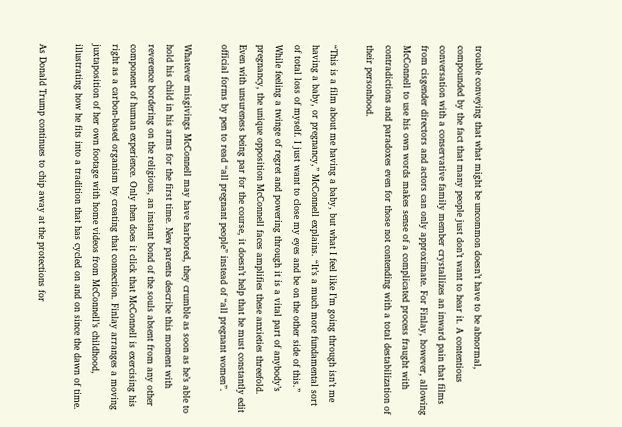trouble conveying that what might be uncommon doesn’t have to be abnormal, compounded by the fact that many people just don’t want to hear it. A contentious conversation with a conservative family member crystallizes an inward pain that films from cisgender directors and actors can only approximate. For Finlay, however, allowing McConnell to use his own words makes sense of a complicated process fraught with contradictions and paradoxes even for those not contending with a total destabilization of their personhood.

“This is a film about me having a baby, but what I feel like I’m going through isn’t me having a baby, or pregnancy,” McConnell explains. “It’s a much more fundamental sort of total loss of myself. I just want to close my eyes and be on the other side of this.” While feeling a twinge of regret and powering through it is a vital part of anybody’s pregnancy, the unique opposition McConnell faces amplifies these anxieties threefold. Even with unsureness being par for the course, it doesn’t help that he must constantly edit official forms by pen to read “all pregnant people” instead of “all pregnant women”.

Whatever misgivings McConnell may have harbored, they crumble as soon as he’s able to hold his child in his arms for the first time. New parents describe this moment with reverence bordering on the religious, an instant bond of the souls absent from any other component of human experience. Only then does it click that McConnell is exercising his right as a carbon-based organism by creating that connection. Finlay arranges a moving juxtaposition of her own footage with home videos from McConnell’s childhood, illustrating how he fits into a tradition that has cycled on and on since the dawn of time.

As Donald Trump continues to chip away at the protections for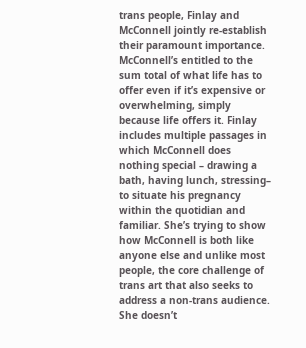trans people, Finlay and McConnell jointly re-establish their paramount importance. McConnell’s entitled to the sum total of what life has to offer even if it’s expensive or overwhelming, simply because life offers it. Finlay includes multiple passages in which McConnell does nothing special – drawing a bath, having lunch, stressing– to situate his pregnancy within the quotidian and familiar. She’s trying to show how McConnell is both like anyone else and unlike most people, the core challenge of trans art that also seeks to address a non-trans audience. She doesn’t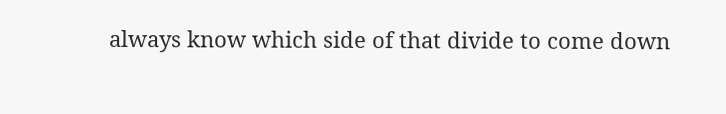always know which side of that divide to come down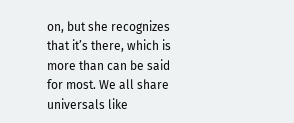on, but she recognizes that it’s there, which is more than can be said for most. We all share universals like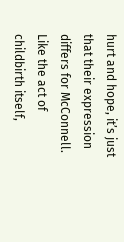hurt and hope, it’s just that their expression differs for McConnell. Like the act of childbirth itself,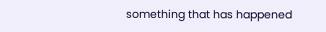something that has happened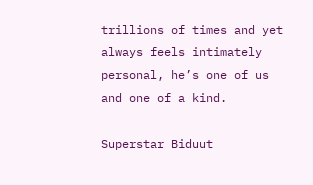trillions of times and yet always feels intimately personal, he’s one of us and one of a kind.

Superstar Biduut